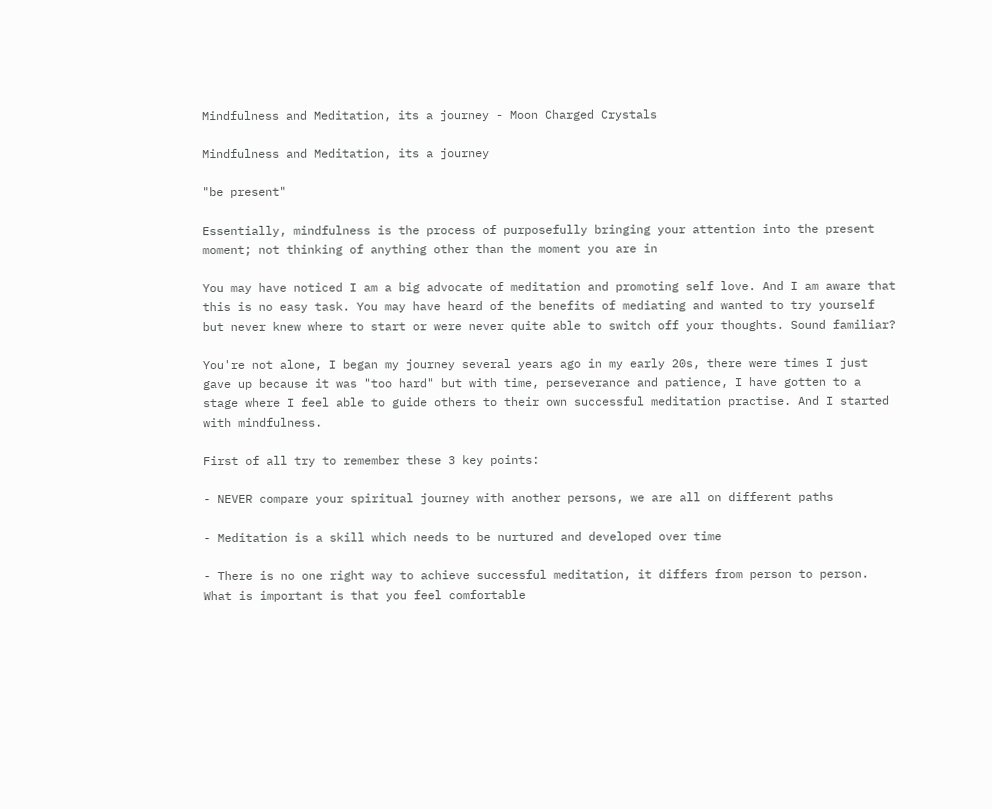Mindfulness and Meditation, its a journey - Moon Charged Crystals

Mindfulness and Meditation, its a journey

"be present"

Essentially, mindfulness is the process of purposefully bringing your attention into the present moment; not thinking of anything other than the moment you are in

You may have noticed I am a big advocate of meditation and promoting self love. And I am aware that this is no easy task. You may have heard of the benefits of mediating and wanted to try yourself but never knew where to start or were never quite able to switch off your thoughts. Sound familiar?

You're not alone, I began my journey several years ago in my early 20s, there were times I just gave up because it was "too hard" but with time, perseverance and patience, I have gotten to a stage where I feel able to guide others to their own successful meditation practise. And I started with mindfulness.

First of all try to remember these 3 key points:

- NEVER compare your spiritual journey with another persons, we are all on different paths

- Meditation is a skill which needs to be nurtured and developed over time

- There is no one right way to achieve successful meditation, it differs from person to person. What is important is that you feel comfortable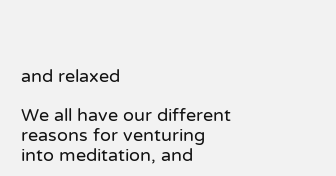and relaxed

We all have our different reasons for venturing into meditation, and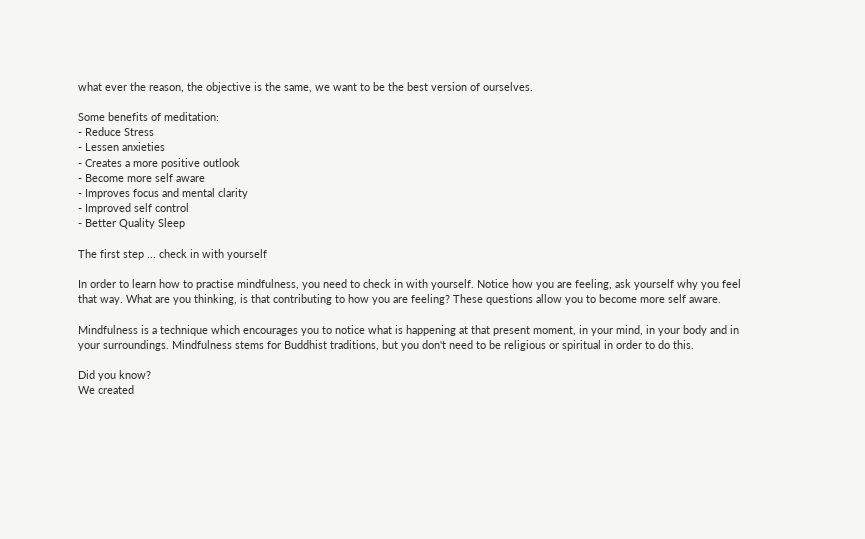what ever the reason, the objective is the same, we want to be the best version of ourselves.

Some benefits of meditation:
- Reduce Stress
- Lessen anxieties
- Creates a more positive outlook
- Become more self aware
- Improves focus and mental clarity
- Improved self control
- Better Quality Sleep

The first step ... check in with yourself

In order to learn how to practise mindfulness, you need to check in with yourself. Notice how you are feeling, ask yourself why you feel that way. What are you thinking, is that contributing to how you are feeling? These questions allow you to become more self aware.

Mindfulness is a technique which encourages you to notice what is happening at that present moment, in your mind, in your body and in your surroundings. Mindfulness stems for Buddhist traditions, but you don't need to be religious or spiritual in order to do this.

Did you know?
We created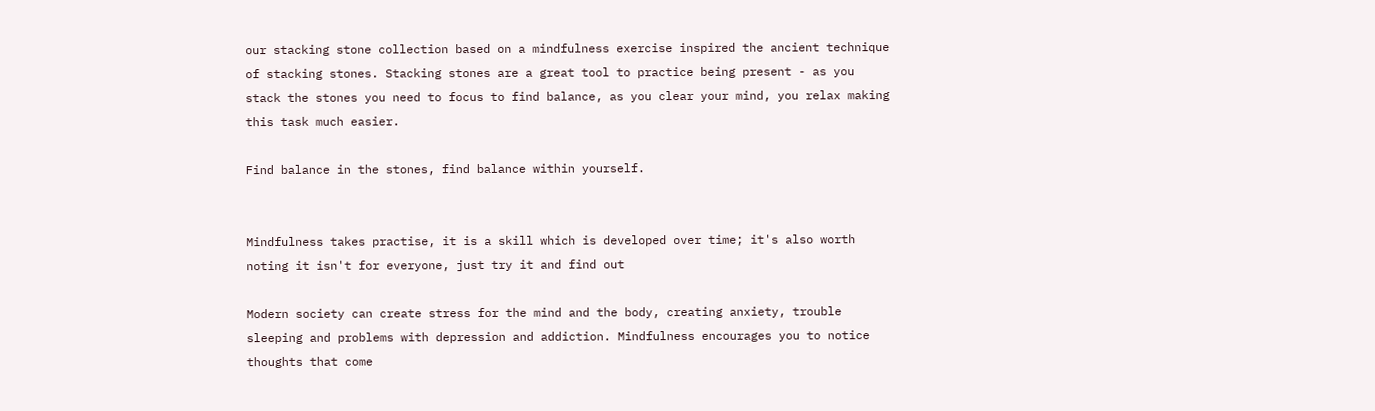our stacking stone collection based on a mindfulness exercise inspired the ancient technique of stacking stones. Stacking stones are a great tool to practice being present - as you stack the stones you need to focus to find balance, as you clear your mind, you relax making this task much easier.

Find balance in the stones, find balance within yourself.


Mindfulness takes practise, it is a skill which is developed over time; it's also worth noting it isn't for everyone, just try it and find out

Modern society can create stress for the mind and the body, creating anxiety, trouble sleeping and problems with depression and addiction. Mindfulness encourages you to notice thoughts that come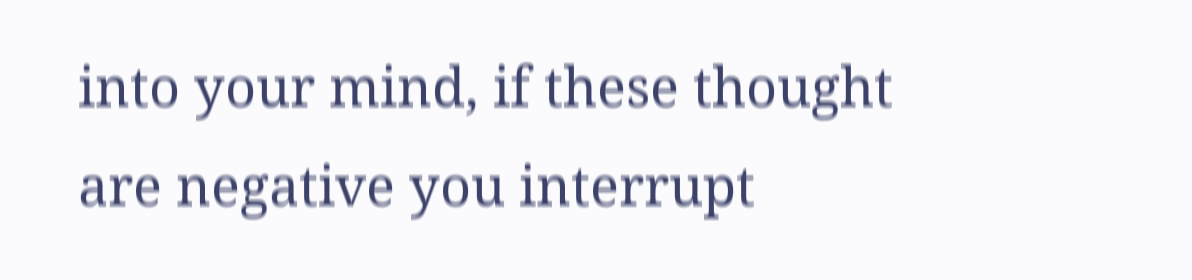into your mind, if these thought are negative you interrupt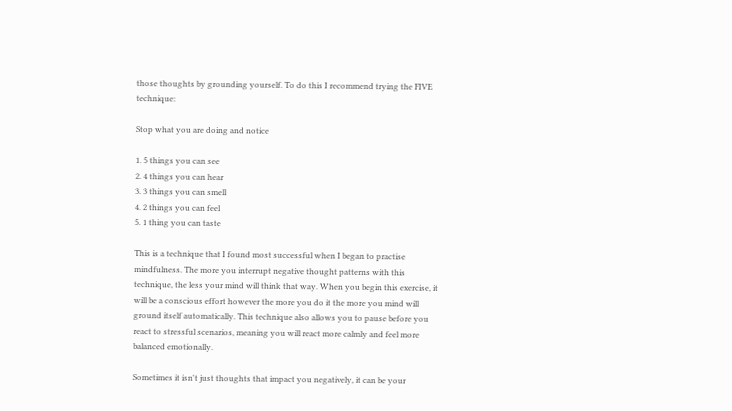those thoughts by grounding yourself. To do this I recommend trying the FIVE technique:

Stop what you are doing and notice

1. 5 things you can see
2. 4 things you can hear
3. 3 things you can smell
4. 2 things you can feel
5. 1 thing you can taste

This is a technique that I found most successful when I began to practise mindfulness. The more you interrupt negative thought patterns with this technique, the less your mind will think that way. When you begin this exercise, it will be a conscious effort however the more you do it the more you mind will ground itself automatically. This technique also allows you to pause before you react to stressful scenarios, meaning you will react more calmly and feel more balanced emotionally.

Sometimes it isn't just thoughts that impact you negatively, it can be your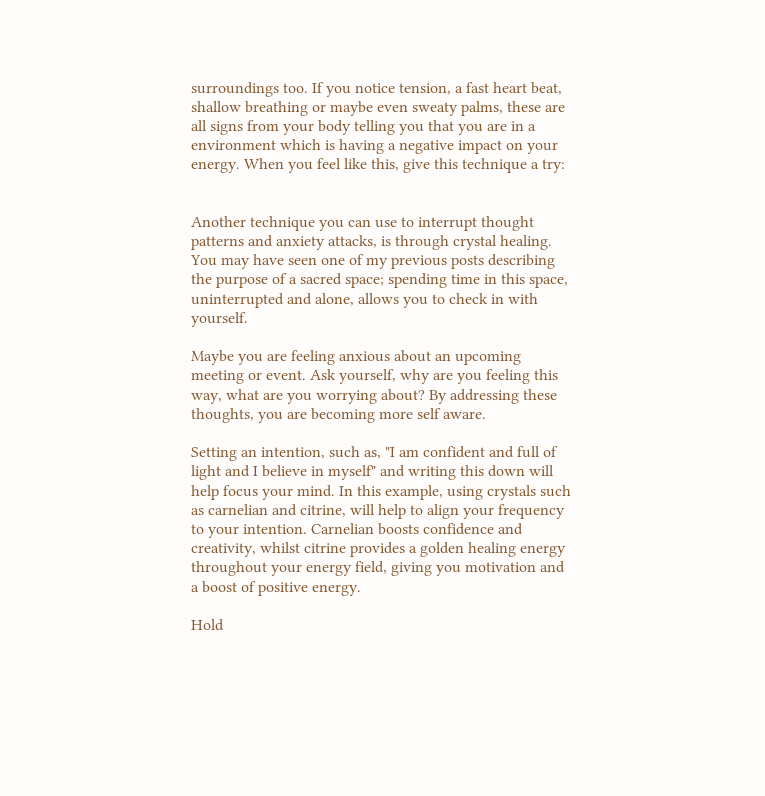surroundings too. If you notice tension, a fast heart beat, shallow breathing or maybe even sweaty palms, these are all signs from your body telling you that you are in a environment which is having a negative impact on your energy. When you feel like this, give this technique a try:


Another technique you can use to interrupt thought patterns and anxiety attacks, is through crystal healing. You may have seen one of my previous posts describing the purpose of a sacred space; spending time in this space, uninterrupted and alone, allows you to check in with yourself.

Maybe you are feeling anxious about an upcoming meeting or event. Ask yourself, why are you feeling this way, what are you worrying about? By addressing these thoughts, you are becoming more self aware.

Setting an intention, such as, "I am confident and full of light and I believe in myself" and writing this down will help focus your mind. In this example, using crystals such as carnelian and citrine, will help to align your frequency to your intention. Carnelian boosts confidence and creativity, whilst citrine provides a golden healing energy throughout your energy field, giving you motivation and a boost of positive energy.

Hold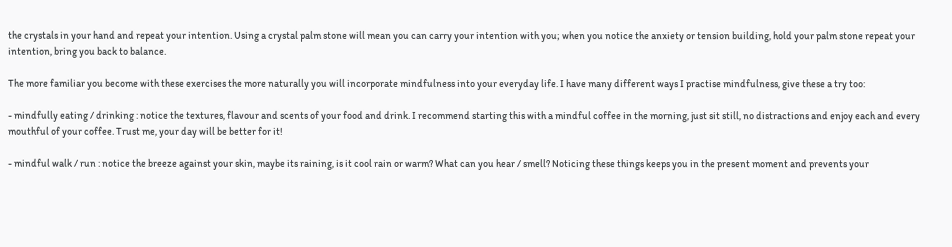the crystals in your hand and repeat your intention. Using a crystal palm stone will mean you can carry your intention with you; when you notice the anxiety or tension building, hold your palm stone repeat your intention, bring you back to balance.

The more familiar you become with these exercises the more naturally you will incorporate mindfulness into your everyday life. I have many different ways I practise mindfulness, give these a try too:

- mindfully eating / drinking : notice the textures, flavour and scents of your food and drink. I recommend starting this with a mindful coffee in the morning, just sit still, no distractions and enjoy each and every mouthful of your coffee. Trust me, your day will be better for it!

- mindful walk / run : notice the breeze against your skin, maybe its raining, is it cool rain or warm? What can you hear / smell? Noticing these things keeps you in the present moment and prevents your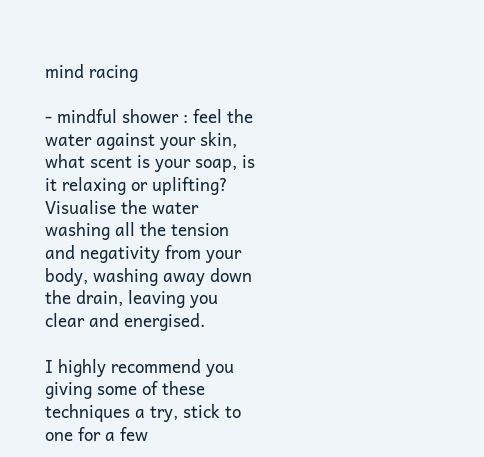mind racing

- mindful shower : feel the water against your skin, what scent is your soap, is it relaxing or uplifting? Visualise the water washing all the tension and negativity from your body, washing away down the drain, leaving you clear and energised.

I highly recommend you giving some of these techniques a try, stick to one for a few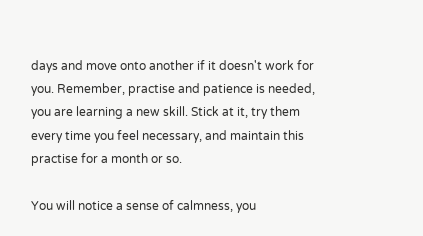days and move onto another if it doesn't work for you. Remember, practise and patience is needed, you are learning a new skill. Stick at it, try them every time you feel necessary, and maintain this practise for a month or so.

You will notice a sense of calmness, you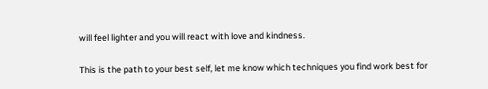will feel lighter and you will react with love and kindness.

This is the path to your best self, let me know which techniques you find work best for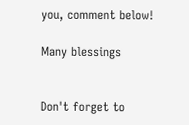you, comment below!

Many blessings


Don't forget to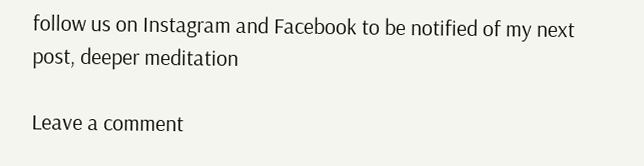follow us on Instagram and Facebook to be notified of my next post, deeper meditation

Leave a comment